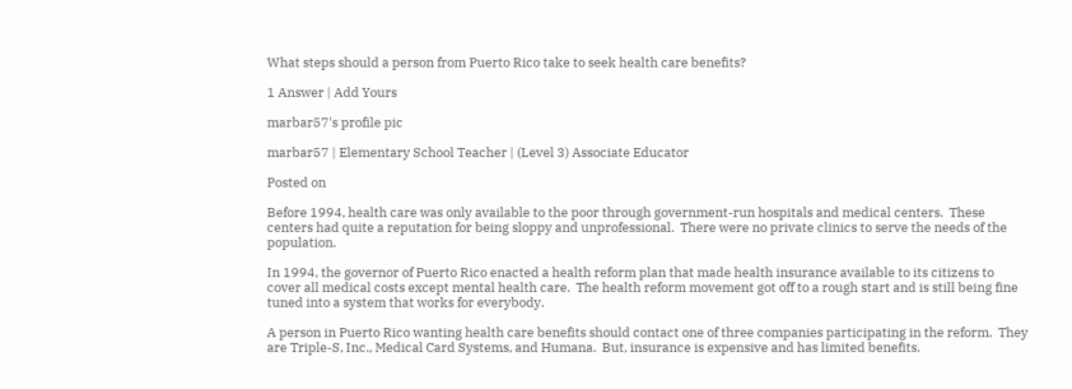What steps should a person from Puerto Rico take to seek health care benefits?

1 Answer | Add Yours

marbar57's profile pic

marbar57 | Elementary School Teacher | (Level 3) Associate Educator

Posted on

Before 1994, health care was only available to the poor through government-run hospitals and medical centers.  These centers had quite a reputation for being sloppy and unprofessional.  There were no private clinics to serve the needs of the population.

In 1994, the governor of Puerto Rico enacted a health reform plan that made health insurance available to its citizens to cover all medical costs except mental health care.  The health reform movement got off to a rough start and is still being fine tuned into a system that works for everybody.

A person in Puerto Rico wanting health care benefits should contact one of three companies participating in the reform.  They are Triple-S, Inc., Medical Card Systems, and Humana.  But, insurance is expensive and has limited benefits.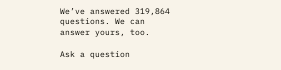We’ve answered 319,864 questions. We can answer yours, too.

Ask a question